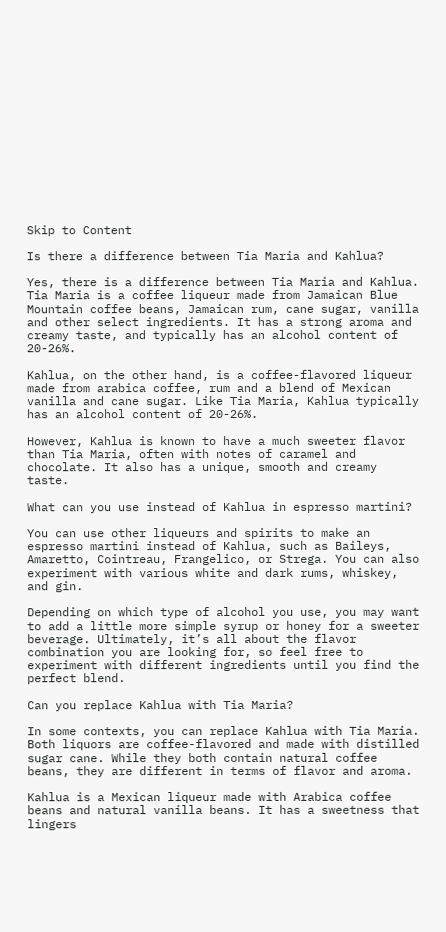Skip to Content

Is there a difference between Tia Maria and Kahlua?

Yes, there is a difference between Tia Maria and Kahlua. Tia Maria is a coffee liqueur made from Jamaican Blue Mountain coffee beans, Jamaican rum, cane sugar, vanilla and other select ingredients. It has a strong aroma and creamy taste, and typically has an alcohol content of 20-26%.

Kahlua, on the other hand, is a coffee-flavored liqueur made from arabica coffee, rum and a blend of Mexican vanilla and cane sugar. Like Tia Maria, Kahlua typically has an alcohol content of 20-26%.

However, Kahlua is known to have a much sweeter flavor than Tia Maria, often with notes of caramel and chocolate. It also has a unique, smooth and creamy taste.

What can you use instead of Kahlua in espresso martini?

You can use other liqueurs and spirits to make an espresso martini instead of Kahlua, such as Baileys, Amaretto, Cointreau, Frangelico, or Strega. You can also experiment with various white and dark rums, whiskey, and gin.

Depending on which type of alcohol you use, you may want to add a little more simple syrup or honey for a sweeter beverage. Ultimately, it’s all about the flavor combination you are looking for, so feel free to experiment with different ingredients until you find the perfect blend.

Can you replace Kahlua with Tia Maria?

In some contexts, you can replace Kahlua with Tia Maria. Both liquors are coffee-flavored and made with distilled sugar cane. While they both contain natural coffee beans, they are different in terms of flavor and aroma.

Kahlua is a Mexican liqueur made with Arabica coffee beans and natural vanilla beans. It has a sweetness that lingers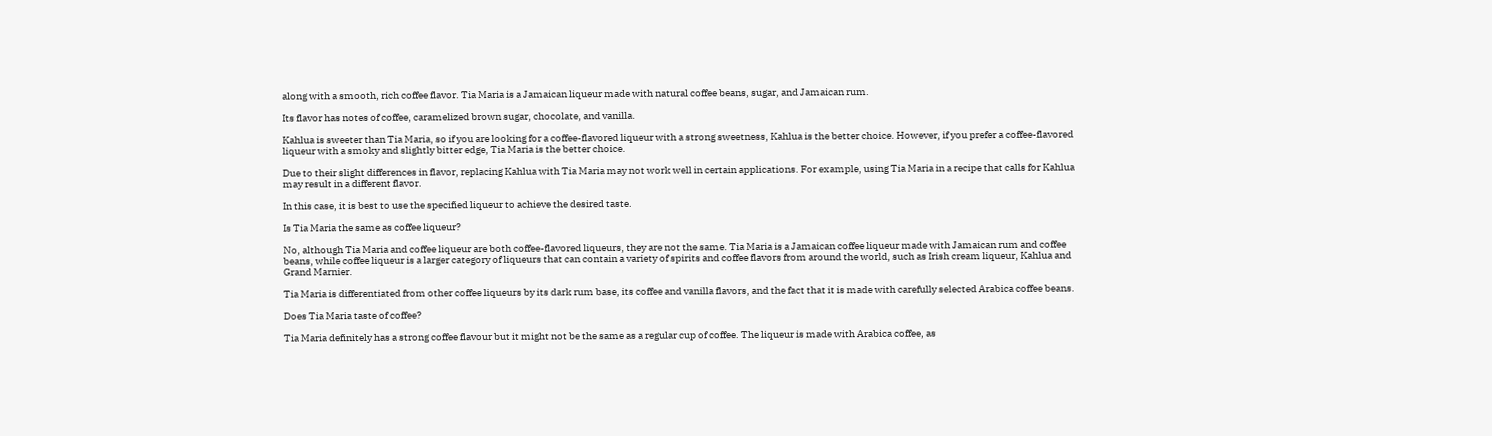along with a smooth, rich coffee flavor. Tia Maria is a Jamaican liqueur made with natural coffee beans, sugar, and Jamaican rum.

Its flavor has notes of coffee, caramelized brown sugar, chocolate, and vanilla.

Kahlua is sweeter than Tia Maria, so if you are looking for a coffee-flavored liqueur with a strong sweetness, Kahlua is the better choice. However, if you prefer a coffee-flavored liqueur with a smoky and slightly bitter edge, Tia Maria is the better choice.

Due to their slight differences in flavor, replacing Kahlua with Tia Maria may not work well in certain applications. For example, using Tia Maria in a recipe that calls for Kahlua may result in a different flavor.

In this case, it is best to use the specified liqueur to achieve the desired taste.

Is Tia Maria the same as coffee liqueur?

No, although Tia Maria and coffee liqueur are both coffee-flavored liqueurs, they are not the same. Tia Maria is a Jamaican coffee liqueur made with Jamaican rum and coffee beans, while coffee liqueur is a larger category of liqueurs that can contain a variety of spirits and coffee flavors from around the world, such as Irish cream liqueur, Kahlua and Grand Marnier.

Tia Maria is differentiated from other coffee liqueurs by its dark rum base, its coffee and vanilla flavors, and the fact that it is made with carefully selected Arabica coffee beans.

Does Tia Maria taste of coffee?

Tia Maria definitely has a strong coffee flavour but it might not be the same as a regular cup of coffee. The liqueur is made with Arabica coffee, as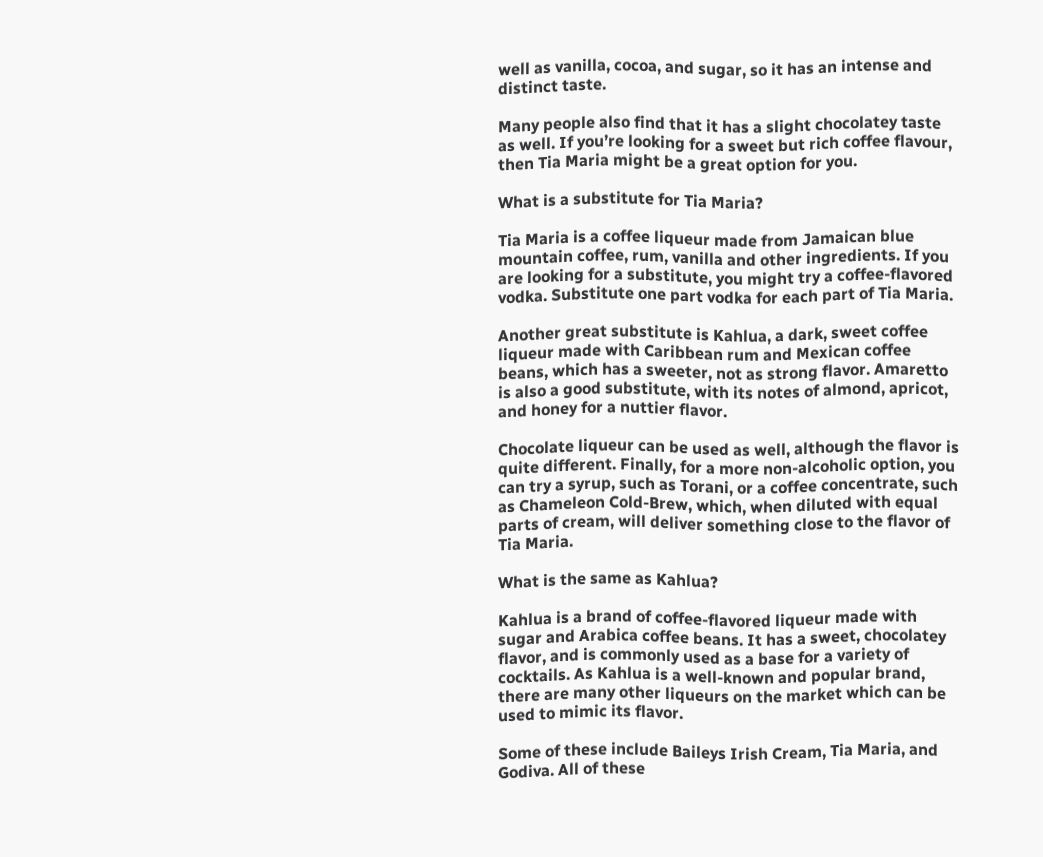well as vanilla, cocoa, and sugar, so it has an intense and distinct taste.

Many people also find that it has a slight chocolatey taste as well. If you’re looking for a sweet but rich coffee flavour, then Tia Maria might be a great option for you.

What is a substitute for Tia Maria?

Tia Maria is a coffee liqueur made from Jamaican blue mountain coffee, rum, vanilla and other ingredients. If you are looking for a substitute, you might try a coffee-flavored vodka. Substitute one part vodka for each part of Tia Maria.

Another great substitute is Kahlua, a dark, sweet coffee liqueur made with Caribbean rum and Mexican coffee beans, which has a sweeter, not as strong flavor. Amaretto is also a good substitute, with its notes of almond, apricot, and honey for a nuttier flavor.

Chocolate liqueur can be used as well, although the flavor is quite different. Finally, for a more non-alcoholic option, you can try a syrup, such as Torani, or a coffee concentrate, such as Chameleon Cold-Brew, which, when diluted with equal parts of cream, will deliver something close to the flavor of Tia Maria.

What is the same as Kahlua?

Kahlua is a brand of coffee-flavored liqueur made with sugar and Arabica coffee beans. It has a sweet, chocolatey flavor, and is commonly used as a base for a variety of cocktails. As Kahlua is a well-known and popular brand, there are many other liqueurs on the market which can be used to mimic its flavor.

Some of these include Baileys Irish Cream, Tia Maria, and Godiva. All of these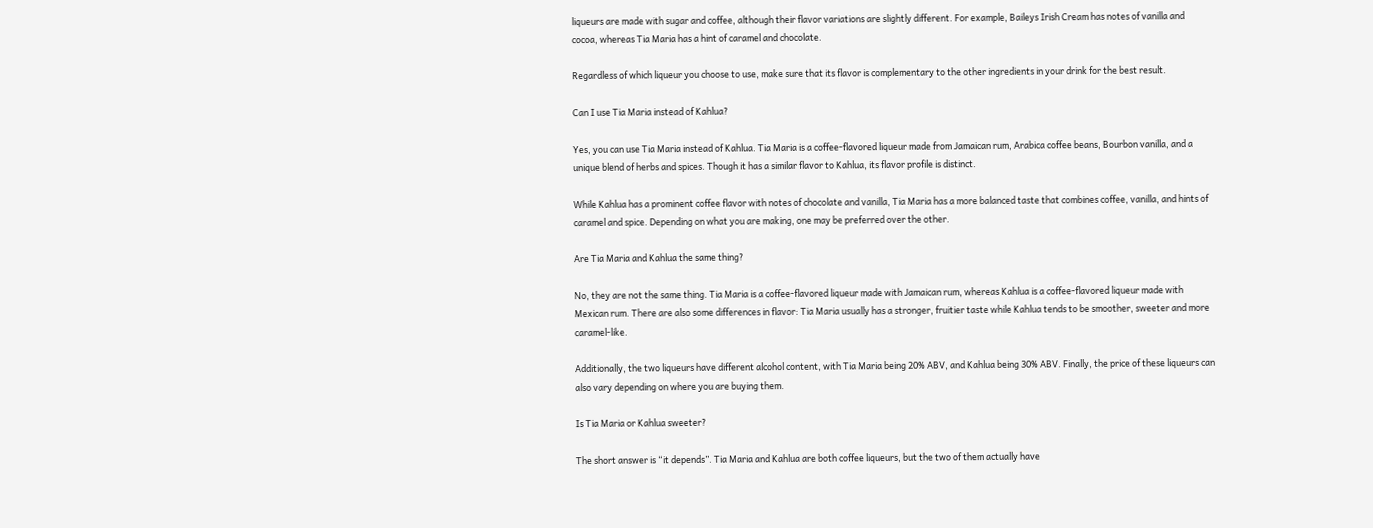liqueurs are made with sugar and coffee, although their flavor variations are slightly different. For example, Baileys Irish Cream has notes of vanilla and cocoa, whereas Tia Maria has a hint of caramel and chocolate.

Regardless of which liqueur you choose to use, make sure that its flavor is complementary to the other ingredients in your drink for the best result.

Can I use Tia Maria instead of Kahlua?

Yes, you can use Tia Maria instead of Kahlua. Tia Maria is a coffee-flavored liqueur made from Jamaican rum, Arabica coffee beans, Bourbon vanilla, and a unique blend of herbs and spices. Though it has a similar flavor to Kahlua, its flavor profile is distinct.

While Kahlua has a prominent coffee flavor with notes of chocolate and vanilla, Tia Maria has a more balanced taste that combines coffee, vanilla, and hints of caramel and spice. Depending on what you are making, one may be preferred over the other.

Are Tia Maria and Kahlua the same thing?

No, they are not the same thing. Tia Maria is a coffee-flavored liqueur made with Jamaican rum, whereas Kahlua is a coffee-flavored liqueur made with Mexican rum. There are also some differences in flavor: Tia Maria usually has a stronger, fruitier taste while Kahlua tends to be smoother, sweeter and more caramel-like.

Additionally, the two liqueurs have different alcohol content, with Tia Maria being 20% ABV, and Kahlua being 30% ABV. Finally, the price of these liqueurs can also vary depending on where you are buying them.

Is Tia Maria or Kahlua sweeter?

The short answer is “it depends”. Tia Maria and Kahlua are both coffee liqueurs, but the two of them actually have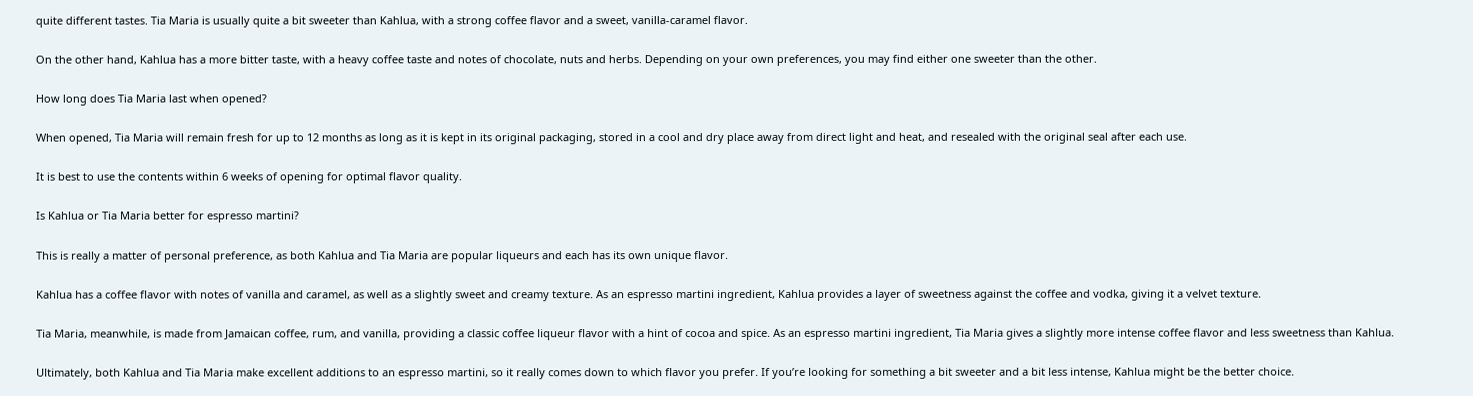quite different tastes. Tia Maria is usually quite a bit sweeter than Kahlua, with a strong coffee flavor and a sweet, vanilla-caramel flavor.

On the other hand, Kahlua has a more bitter taste, with a heavy coffee taste and notes of chocolate, nuts and herbs. Depending on your own preferences, you may find either one sweeter than the other.

How long does Tia Maria last when opened?

When opened, Tia Maria will remain fresh for up to 12 months as long as it is kept in its original packaging, stored in a cool and dry place away from direct light and heat, and resealed with the original seal after each use.

It is best to use the contents within 6 weeks of opening for optimal flavor quality.

Is Kahlua or Tia Maria better for espresso martini?

This is really a matter of personal preference, as both Kahlua and Tia Maria are popular liqueurs and each has its own unique flavor.

Kahlua has a coffee flavor with notes of vanilla and caramel, as well as a slightly sweet and creamy texture. As an espresso martini ingredient, Kahlua provides a layer of sweetness against the coffee and vodka, giving it a velvet texture.

Tia Maria, meanwhile, is made from Jamaican coffee, rum, and vanilla, providing a classic coffee liqueur flavor with a hint of cocoa and spice. As an espresso martini ingredient, Tia Maria gives a slightly more intense coffee flavor and less sweetness than Kahlua.

Ultimately, both Kahlua and Tia Maria make excellent additions to an espresso martini, so it really comes down to which flavor you prefer. If you’re looking for something a bit sweeter and a bit less intense, Kahlua might be the better choice.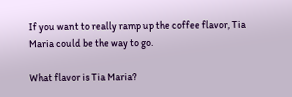If you want to really ramp up the coffee flavor, Tia Maria could be the way to go.

What flavor is Tia Maria?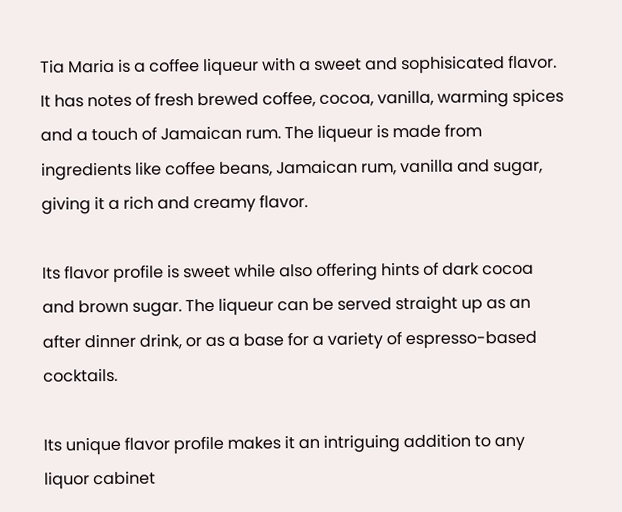Tia Maria is a coffee liqueur with a sweet and sophisicated flavor. It has notes of fresh brewed coffee, cocoa, vanilla, warming spices and a touch of Jamaican rum. The liqueur is made from ingredients like coffee beans, Jamaican rum, vanilla and sugar, giving it a rich and creamy flavor.

Its flavor profile is sweet while also offering hints of dark cocoa and brown sugar. The liqueur can be served straight up as an after dinner drink, or as a base for a variety of espresso-based cocktails.

Its unique flavor profile makes it an intriguing addition to any liquor cabinet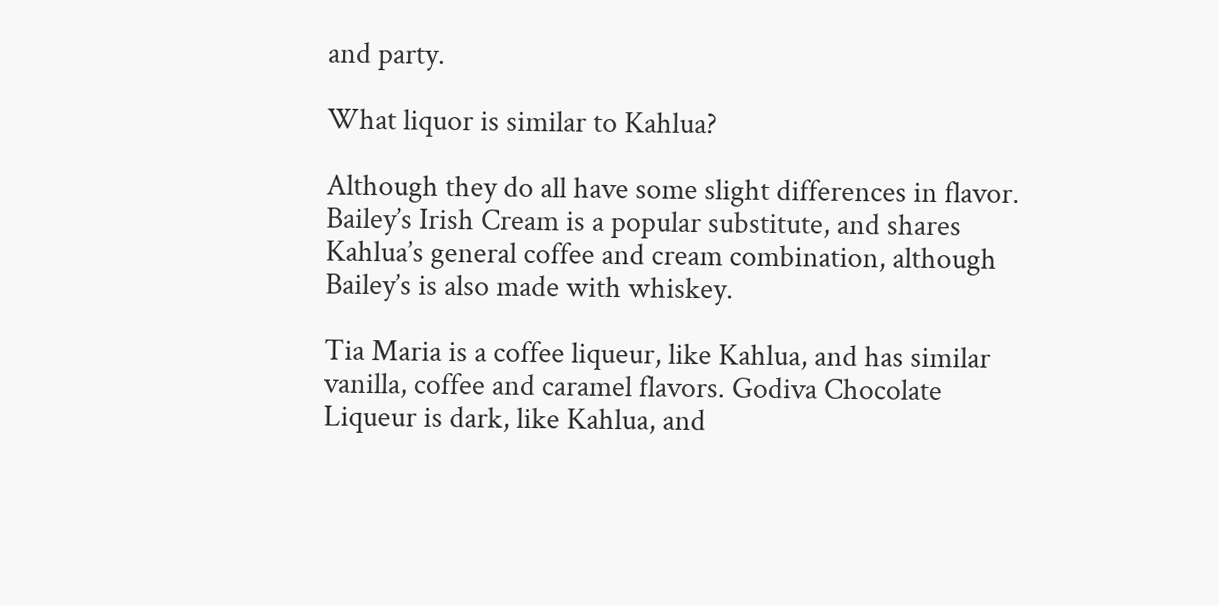and party.

What liquor is similar to Kahlua?

Although they do all have some slight differences in flavor. Bailey’s Irish Cream is a popular substitute, and shares Kahlua’s general coffee and cream combination, although Bailey’s is also made with whiskey.

Tia Maria is a coffee liqueur, like Kahlua, and has similar vanilla, coffee and caramel flavors. Godiva Chocolate Liqueur is dark, like Kahlua, and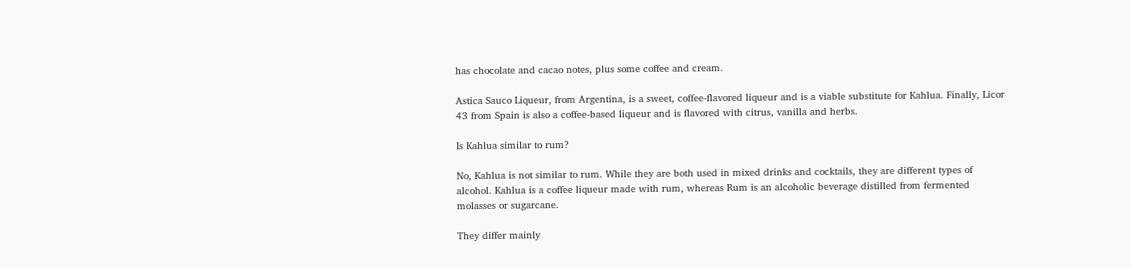has chocolate and cacao notes, plus some coffee and cream.

Astica Sauco Liqueur, from Argentina, is a sweet, coffee-flavored liqueur and is a viable substitute for Kahlua. Finally, Licor 43 from Spain is also a coffee-based liqueur and is flavored with citrus, vanilla and herbs.

Is Kahlua similar to rum?

No, Kahlua is not similar to rum. While they are both used in mixed drinks and cocktails, they are different types of alcohol. Kahlua is a coffee liqueur made with rum, whereas Rum is an alcoholic beverage distilled from fermented molasses or sugarcane.

They differ mainly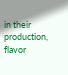in their production, flavor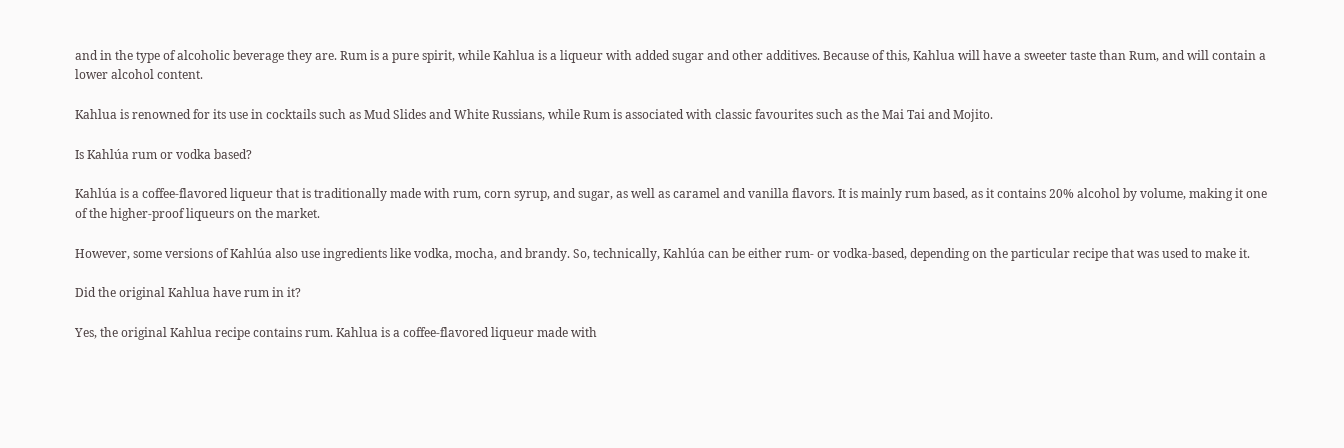and in the type of alcoholic beverage they are. Rum is a pure spirit, while Kahlua is a liqueur with added sugar and other additives. Because of this, Kahlua will have a sweeter taste than Rum, and will contain a lower alcohol content.

Kahlua is renowned for its use in cocktails such as Mud Slides and White Russians, while Rum is associated with classic favourites such as the Mai Tai and Mojito.

Is Kahlúa rum or vodka based?

Kahlúa is a coffee-flavored liqueur that is traditionally made with rum, corn syrup, and sugar, as well as caramel and vanilla flavors. It is mainly rum based, as it contains 20% alcohol by volume, making it one of the higher-proof liqueurs on the market.

However, some versions of Kahlúa also use ingredients like vodka, mocha, and brandy. So, technically, Kahlúa can be either rum- or vodka-based, depending on the particular recipe that was used to make it.

Did the original Kahlua have rum in it?

Yes, the original Kahlua recipe contains rum. Kahlua is a coffee-flavored liqueur made with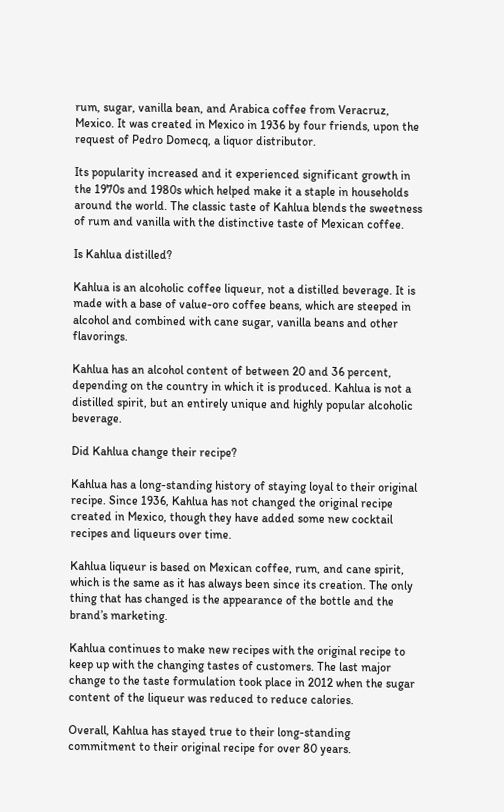rum, sugar, vanilla bean, and Arabica coffee from Veracruz, Mexico. It was created in Mexico in 1936 by four friends, upon the request of Pedro Domecq, a liquor distributor.

Its popularity increased and it experienced significant growth in the 1970s and 1980s which helped make it a staple in households around the world. The classic taste of Kahlua blends the sweetness of rum and vanilla with the distinctive taste of Mexican coffee.

Is Kahlua distilled?

Kahlua is an alcoholic coffee liqueur, not a distilled beverage. It is made with a base of value-oro coffee beans, which are steeped in alcohol and combined with cane sugar, vanilla beans and other flavorings.

Kahlua has an alcohol content of between 20 and 36 percent, depending on the country in which it is produced. Kahlua is not a distilled spirit, but an entirely unique and highly popular alcoholic beverage.

Did Kahlua change their recipe?

Kahlua has a long-standing history of staying loyal to their original recipe. Since 1936, Kahlua has not changed the original recipe created in Mexico, though they have added some new cocktail recipes and liqueurs over time.

Kahlua liqueur is based on Mexican coffee, rum, and cane spirit, which is the same as it has always been since its creation. The only thing that has changed is the appearance of the bottle and the brand’s marketing.

Kahlua continues to make new recipes with the original recipe to keep up with the changing tastes of customers. The last major change to the taste formulation took place in 2012 when the sugar content of the liqueur was reduced to reduce calories.

Overall, Kahlua has stayed true to their long-standing commitment to their original recipe for over 80 years.